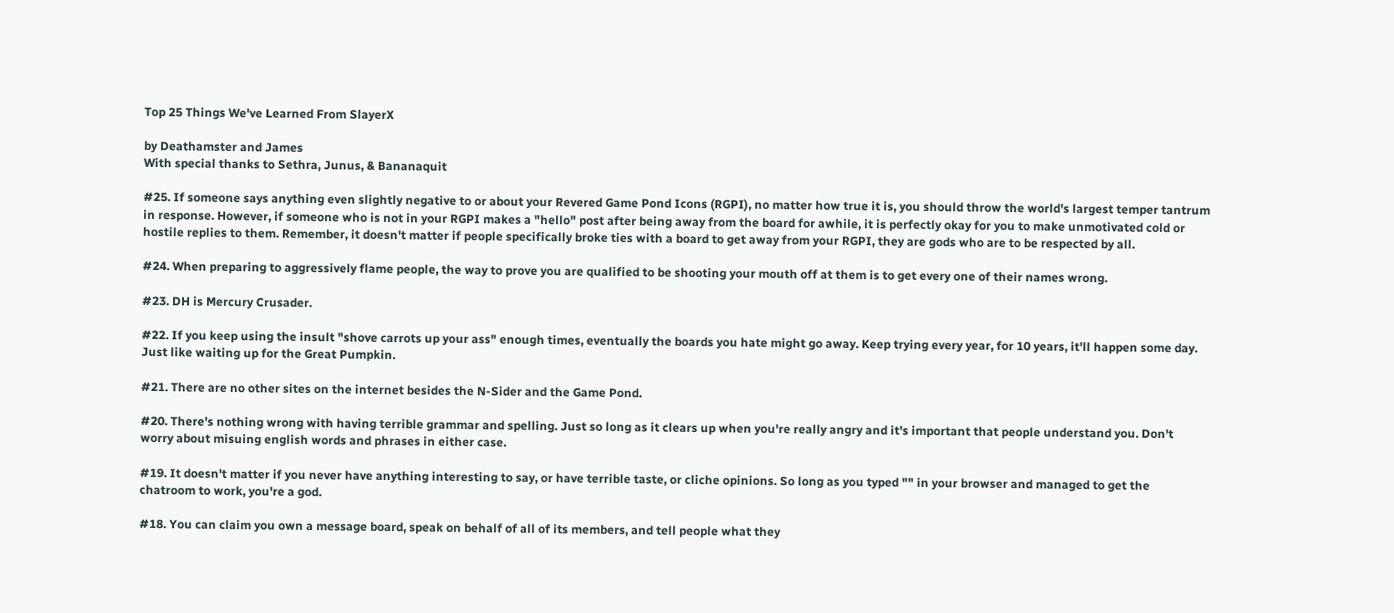Top 25 Things We've Learned From SlayerX

by Deathamster and James
With special thanks to Sethra, Junus, & Bananaquit

#25. If someone says anything even slightly negative to or about your Revered Game Pond Icons (RGPI), no matter how true it is, you should throw the world's largest temper tantrum in response. However, if someone who is not in your RGPI makes a "hello" post after being away from the board for awhile, it is perfectly okay for you to make unmotivated cold or hostile replies to them. Remember, it doesn't matter if people specifically broke ties with a board to get away from your RGPI, they are gods who are to be respected by all.

#24. When preparing to aggressively flame people, the way to prove you are qualified to be shooting your mouth off at them is to get every one of their names wrong.

#23. DH is Mercury Crusader.

#22. If you keep using the insult "shove carrots up your ass" enough times, eventually the boards you hate might go away. Keep trying every year, for 10 years, it'll happen some day. Just like waiting up for the Great Pumpkin.

#21. There are no other sites on the internet besides the N-Sider and the Game Pond.

#20. There's nothing wrong with having terrible grammar and spelling. Just so long as it clears up when you're really angry and it's important that people understand you. Don't worry about misuing english words and phrases in either case.

#19. It doesn't matter if you never have anything interesting to say, or have terrible taste, or cliche opinions. So long as you typed "" in your browser and managed to get the chatroom to work, you're a god.

#18. You can claim you own a message board, speak on behalf of all of its members, and tell people what they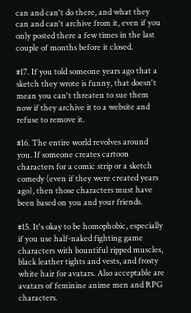can and can't do there, and what they can and can't archive from it, even if you only posted there a few times in the last couple of months before it closed.

#17. If you told someone years ago that a sketch they wrote is funny, that doesn't mean you can't threaten to sue them now if they archive it to a website and refuse to remove it.

#16. The entire world revolves around you. If someone creates cartoon characters for a comic strip or a sketch comedy (even if they were created years ago), then those characters must have been based on you and your friends.

#15. It's okay to be homophobic, especially if you use half-naked fighting game characters with bountiful ripped muscles, black leather tights and vests, and frosty white hair for avatars. Also acceptable are avatars of feminine anime men and RPG characters.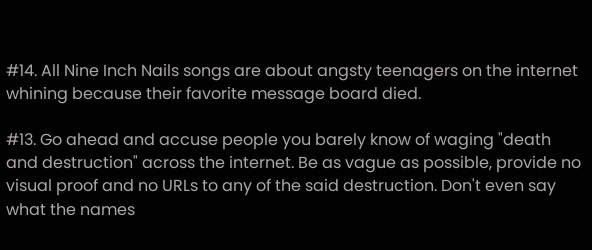#14. All Nine Inch Nails songs are about angsty teenagers on the internet whining because their favorite message board died.

#13. Go ahead and accuse people you barely know of waging "death and destruction" across the internet. Be as vague as possible, provide no visual proof and no URLs to any of the said destruction. Don't even say what the names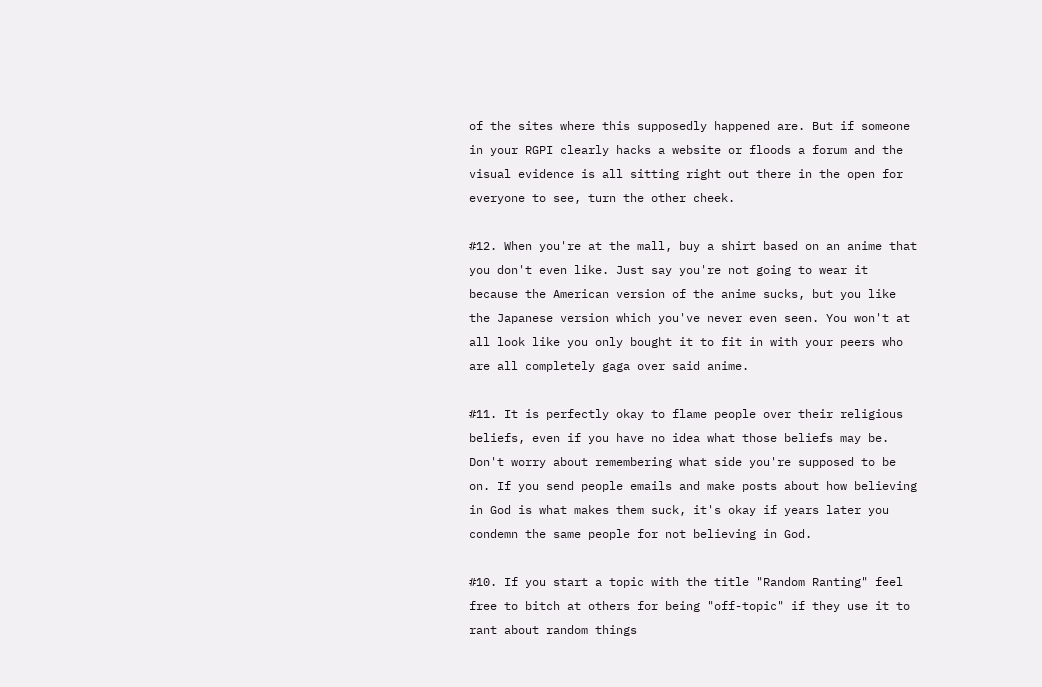of the sites where this supposedly happened are. But if someone in your RGPI clearly hacks a website or floods a forum and the visual evidence is all sitting right out there in the open for everyone to see, turn the other cheek.

#12. When you're at the mall, buy a shirt based on an anime that you don't even like. Just say you're not going to wear it because the American version of the anime sucks, but you like the Japanese version which you've never even seen. You won't at all look like you only bought it to fit in with your peers who are all completely gaga over said anime.

#11. It is perfectly okay to flame people over their religious beliefs, even if you have no idea what those beliefs may be. Don't worry about remembering what side you're supposed to be on. If you send people emails and make posts about how believing in God is what makes them suck, it's okay if years later you condemn the same people for not believing in God.

#10. If you start a topic with the title "Random Ranting" feel free to bitch at others for being "off-topic" if they use it to rant about random things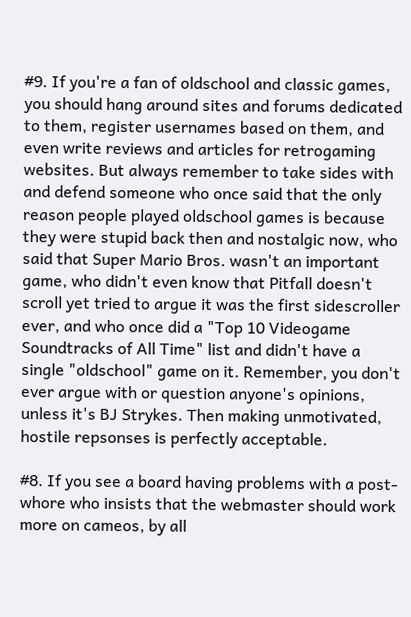#9. If you're a fan of oldschool and classic games, you should hang around sites and forums dedicated to them, register usernames based on them, and even write reviews and articles for retrogaming websites. But always remember to take sides with and defend someone who once said that the only reason people played oldschool games is because they were stupid back then and nostalgic now, who said that Super Mario Bros. wasn't an important game, who didn't even know that Pitfall doesn't scroll yet tried to argue it was the first sidescroller ever, and who once did a "Top 10 Videogame Soundtracks of All Time" list and didn't have a single "oldschool" game on it. Remember, you don't ever argue with or question anyone's opinions, unless it's BJ Strykes. Then making unmotivated, hostile repsonses is perfectly acceptable.

#8. If you see a board having problems with a post-whore who insists that the webmaster should work more on cameos, by all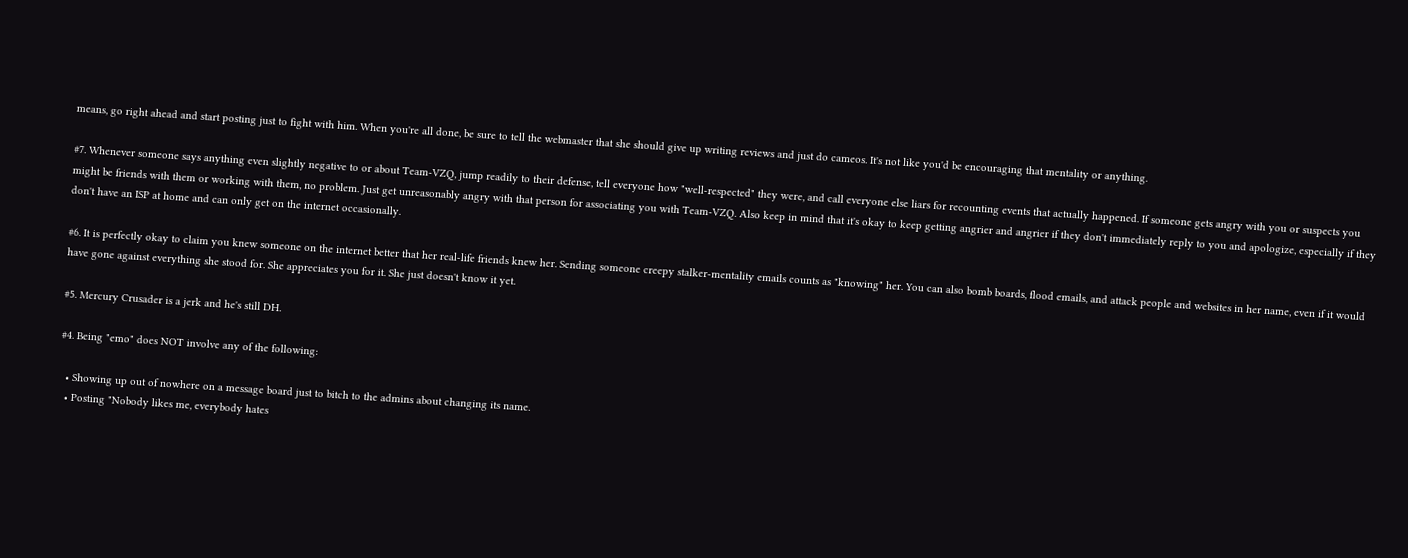means, go right ahead and start posting just to fight with him. When you're all done, be sure to tell the webmaster that she should give up writing reviews and just do cameos. It's not like you'd be encouraging that mentality or anything.

#7. Whenever someone says anything even slightly negative to or about Team-VZQ, jump readily to their defense, tell everyone how "well-respected" they were, and call everyone else liars for recounting events that actually happened. If someone gets angry with you or suspects you might be friends with them or working with them, no problem. Just get unreasonably angry with that person for associating you with Team-VZQ. Also keep in mind that it's okay to keep getting angrier and angrier if they don't immediately reply to you and apologize, especially if they don't have an ISP at home and can only get on the internet occasionally.

#6. It is perfectly okay to claim you knew someone on the internet better that her real-life friends knew her. Sending someone creepy stalker-mentality emails counts as "knowing" her. You can also bomb boards, flood emails, and attack people and websites in her name, even if it would have gone against everything she stood for. She appreciates you for it. She just doesn't know it yet.

#5. Mercury Crusader is a jerk and he's still DH.

#4. Being "emo" does NOT involve any of the following:

  • Showing up out of nowhere on a message board just to bitch to the admins about changing its name.
  • Posting "Nobody likes me, everybody hates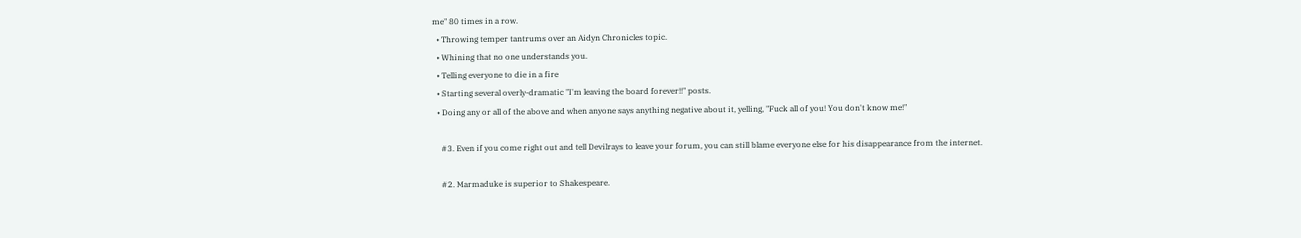me" 80 times in a row.
  • Throwing temper tantrums over an Aidyn Chronicles topic.
  • Whining that no one understands you.
  • Telling everyone to die in a fire
  • Starting several overly-dramatic "I'm leaving the board forever!!" posts.
  • Doing any or all of the above and when anyone says anything negative about it, yelling, "Fuck all of you! You don't know me!"

    #3. Even if you come right out and tell Devilrays to leave your forum, you can still blame everyone else for his disappearance from the internet.

    #2. Marmaduke is superior to Shakespeare.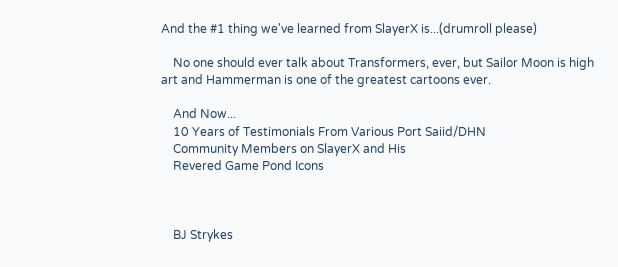And the #1 thing we've learned from SlayerX is...(drumroll please)

    No one should ever talk about Transformers, ever, but Sailor Moon is high art and Hammerman is one of the greatest cartoons ever.

    And Now...
    10 Years of Testimonials From Various Port Saiid/DHN
    Community Members on SlayerX and His
    Revered Game Pond Icons



    BJ Strykes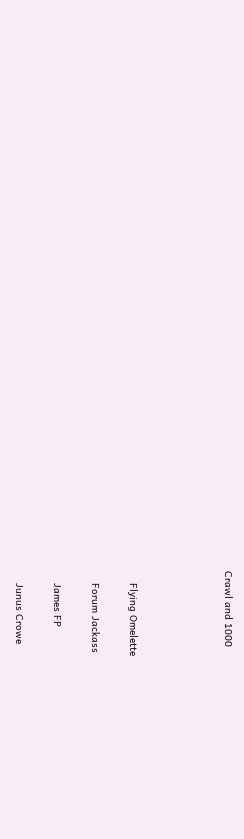Crawl and 1000




    Flying Omelette

    Forum Jackass

    James FP

    Junus Crowe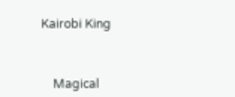Kairobi King



    Magical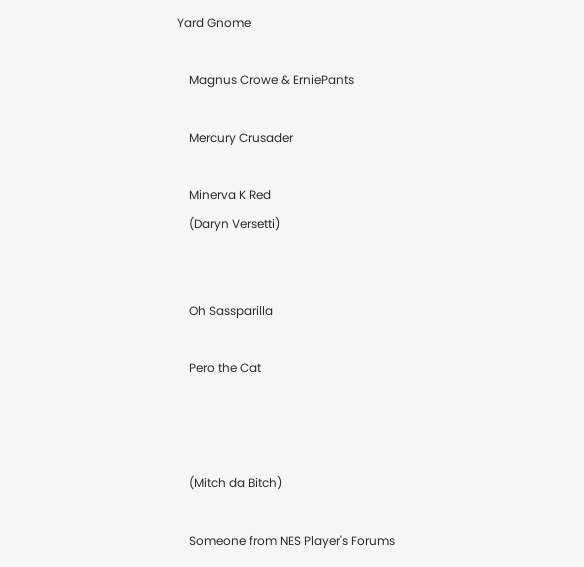Yard Gnome

    Magnus Crowe & ErniePants

    Mercury Crusader

    Minerva K Red
    (Daryn Versetti)


    Oh Sassparilla

    Pero the Cat



    (Mitch da Bitch)

    Someone from NES Player's Forums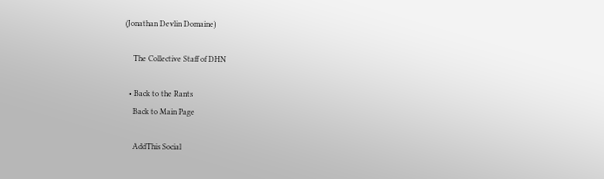(Jonathan Devlin Domaine)

    The Collective Staff of DHN

  • Back to the Rants
    Back to Main Page

    AddThis Social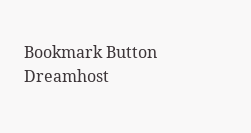Bookmark Button Dreamhost